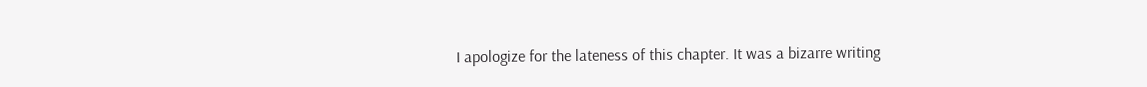I apologize for the lateness of this chapter. It was a bizarre writing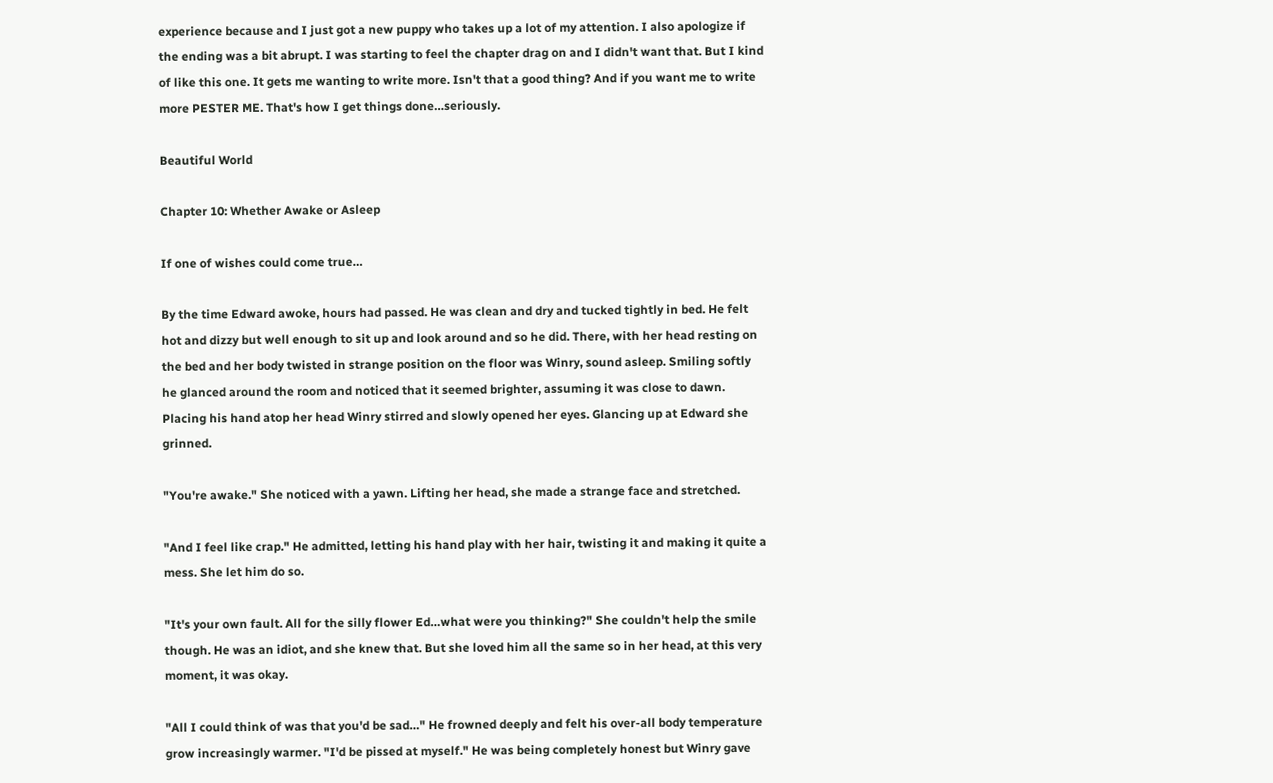experience because and I just got a new puppy who takes up a lot of my attention. I also apologize if the ending was a bit abrupt. I was starting to feel the chapter drag on and I didn't want that. But I kind of like this one. It gets me wanting to write more. Isn't that a good thing? And if you want me to write more PESTER ME. That's how I get things done…seriously.

Beautiful World

Chapter 10: Whether Awake or Asleep

If one of wishes could come true…

By the time Edward awoke, hours had passed. He was clean and dry and tucked tightly in bed. He felt hot and dizzy but well enough to sit up and look around and so he did. There, with her head resting on the bed and her body twisted in strange position on the floor was Winry, sound asleep. Smiling softly he glanced around the room and noticed that it seemed brighter, assuming it was close to dawn. Placing his hand atop her head Winry stirred and slowly opened her eyes. Glancing up at Edward she grinned.

"You're awake." She noticed with a yawn. Lifting her head, she made a strange face and stretched.

"And I feel like crap." He admitted, letting his hand play with her hair, twisting it and making it quite a mess. She let him do so.

"It's your own fault. All for the silly flower Ed…what were you thinking?" She couldn't help the smile though. He was an idiot, and she knew that. But she loved him all the same so in her head, at this very moment, it was okay.

"All I could think of was that you'd be sad…" He frowned deeply and felt his over-all body temperature grow increasingly warmer. "I'd be pissed at myself." He was being completely honest but Winry gave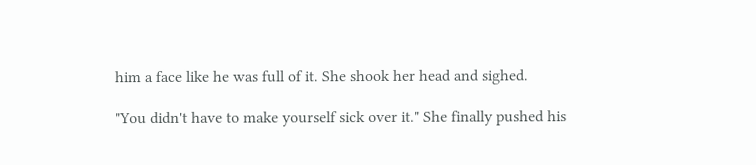him a face like he was full of it. She shook her head and sighed.

"You didn't have to make yourself sick over it." She finally pushed his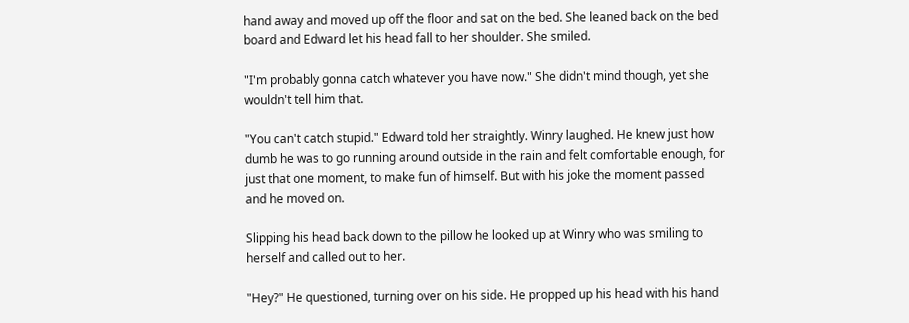hand away and moved up off the floor and sat on the bed. She leaned back on the bed board and Edward let his head fall to her shoulder. She smiled.

"I'm probably gonna catch whatever you have now." She didn't mind though, yet she wouldn't tell him that.

"You can't catch stupid." Edward told her straightly. Winry laughed. He knew just how dumb he was to go running around outside in the rain and felt comfortable enough, for just that one moment, to make fun of himself. But with his joke the moment passed and he moved on.

Slipping his head back down to the pillow he looked up at Winry who was smiling to herself and called out to her.

"Hey?" He questioned, turning over on his side. He propped up his head with his hand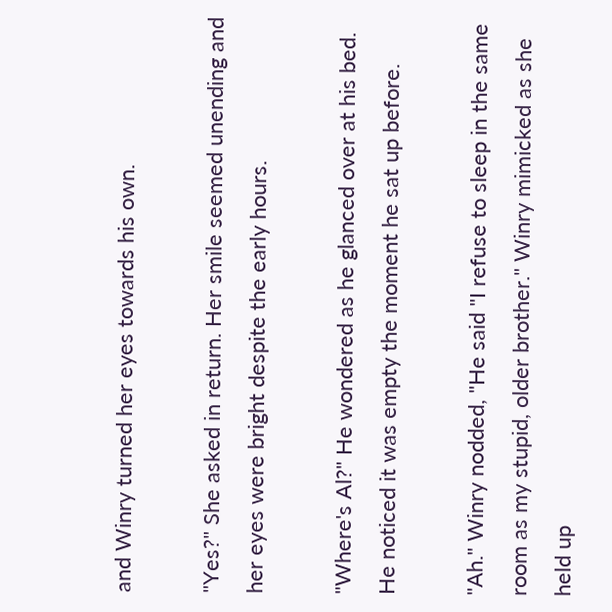and Winry turned her eyes towards his own.

"Yes?" She asked in return. Her smile seemed unending and her eyes were bright despite the early hours.

"Where's Al?" He wondered as he glanced over at his bed. He noticed it was empty the moment he sat up before.

"Ah." Winry nodded, "He said "I refuse to sleep in the same room as my stupid, older brother." Winry mimicked as she held up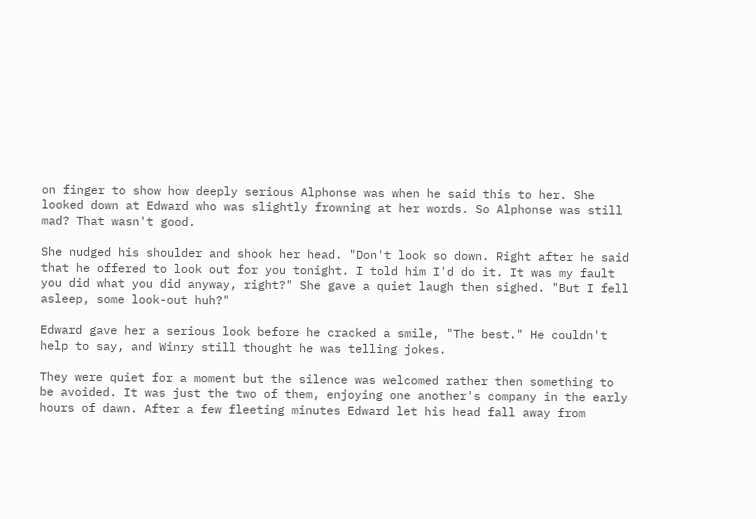on finger to show how deeply serious Alphonse was when he said this to her. She looked down at Edward who was slightly frowning at her words. So Alphonse was still mad? That wasn't good.

She nudged his shoulder and shook her head. "Don't look so down. Right after he said that he offered to look out for you tonight. I told him I'd do it. It was my fault you did what you did anyway, right?" She gave a quiet laugh then sighed. "But I fell asleep, some look-out huh?"

Edward gave her a serious look before he cracked a smile, "The best." He couldn't help to say, and Winry still thought he was telling jokes.

They were quiet for a moment but the silence was welcomed rather then something to be avoided. It was just the two of them, enjoying one another's company in the early hours of dawn. After a few fleeting minutes Edward let his head fall away from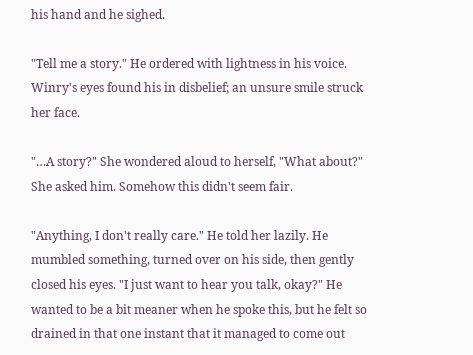his hand and he sighed.

"Tell me a story." He ordered with lightness in his voice. Winry's eyes found his in disbelief; an unsure smile struck her face.

"…A story?" She wondered aloud to herself, "What about?" She asked him. Somehow this didn't seem fair.

"Anything, I don't really care." He told her lazily. He mumbled something, turned over on his side, then gently closed his eyes. "I just want to hear you talk, okay?" He wanted to be a bit meaner when he spoke this, but he felt so drained in that one instant that it managed to come out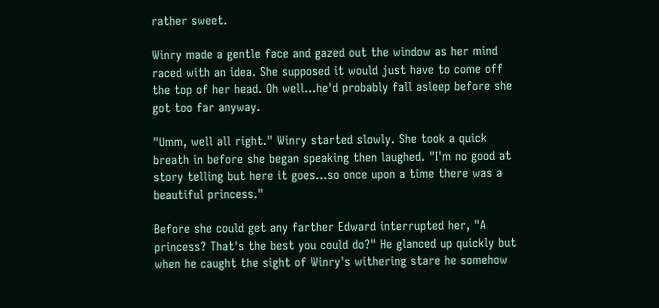rather sweet.

Winry made a gentle face and gazed out the window as her mind raced with an idea. She supposed it would just have to come off the top of her head. Oh well…he'd probably fall asleep before she got too far anyway.

"Umm, well all right." Winry started slowly. She took a quick breath in before she began speaking then laughed. "I'm no good at story telling but here it goes…so once upon a time there was a beautiful princess."

Before she could get any farther Edward interrupted her, "A princess? That's the best you could do?" He glanced up quickly but when he caught the sight of Winry's withering stare he somehow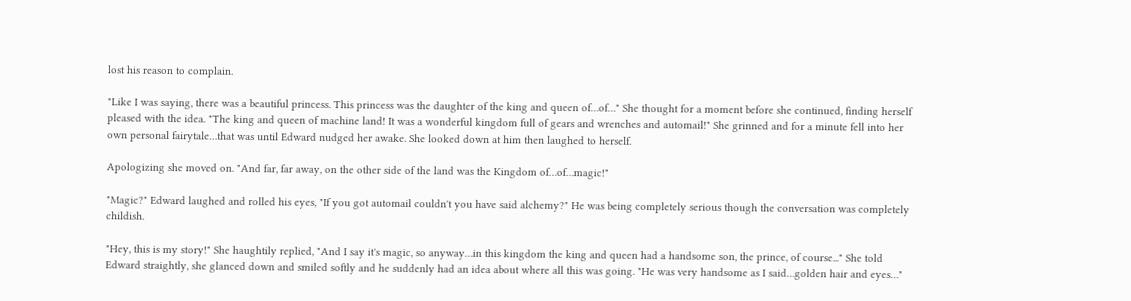lost his reason to complain.

"Like I was saying, there was a beautiful princess. This princess was the daughter of the king and queen of…of…" She thought for a moment before she continued, finding herself pleased with the idea. "The king and queen of machine land! It was a wonderful kingdom full of gears and wrenches and automail!" She grinned and for a minute fell into her own personal fairytale…that was until Edward nudged her awake. She looked down at him then laughed to herself.

Apologizing she moved on. "And far, far away, on the other side of the land was the Kingdom of…of…magic!"

"Magic?" Edward laughed and rolled his eyes, "If you got automail couldn't you have said alchemy?" He was being completely serious though the conversation was completely childish.

"Hey, this is my story!" She haughtily replied, "And I say it's magic, so anyway…in this kingdom the king and queen had a handsome son, the prince, of course..." She told Edward straightly, she glanced down and smiled softly and he suddenly had an idea about where all this was going. "He was very handsome as I said…golden hair and eyes…"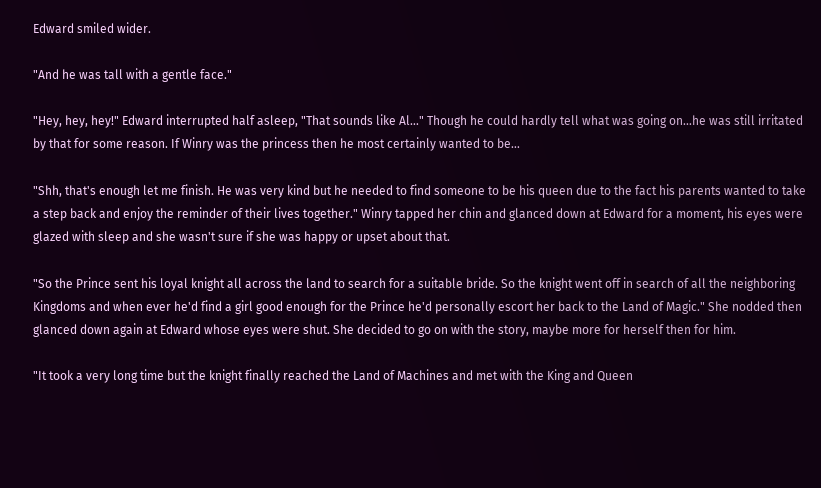Edward smiled wider.

"And he was tall with a gentle face."

"Hey, hey, hey!" Edward interrupted half asleep, "That sounds like Al…" Though he could hardly tell what was going on…he was still irritated by that for some reason. If Winry was the princess then he most certainly wanted to be…

"Shh, that's enough let me finish. He was very kind but he needed to find someone to be his queen due to the fact his parents wanted to take a step back and enjoy the reminder of their lives together." Winry tapped her chin and glanced down at Edward for a moment, his eyes were glazed with sleep and she wasn't sure if she was happy or upset about that.

"So the Prince sent his loyal knight all across the land to search for a suitable bride. So the knight went off in search of all the neighboring Kingdoms and when ever he'd find a girl good enough for the Prince he'd personally escort her back to the Land of Magic." She nodded then glanced down again at Edward whose eyes were shut. She decided to go on with the story, maybe more for herself then for him.

"It took a very long time but the knight finally reached the Land of Machines and met with the King and Queen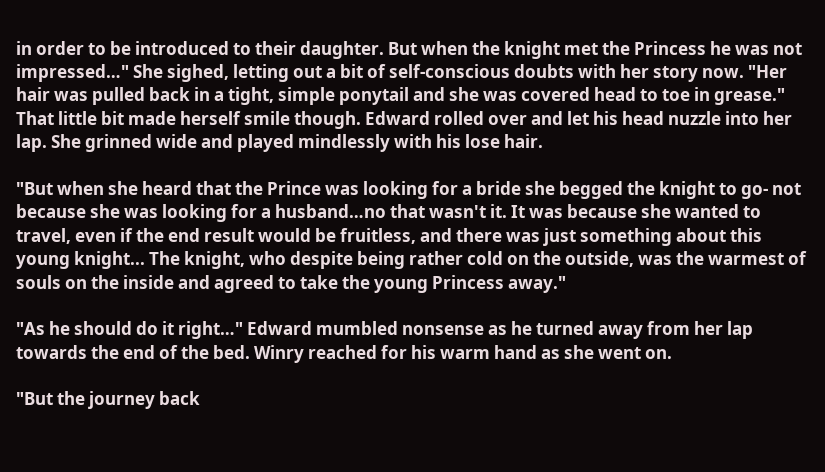in order to be introduced to their daughter. But when the knight met the Princess he was not impressed…" She sighed, letting out a bit of self-conscious doubts with her story now. "Her hair was pulled back in a tight, simple ponytail and she was covered head to toe in grease." That little bit made herself smile though. Edward rolled over and let his head nuzzle into her lap. She grinned wide and played mindlessly with his lose hair.

"But when she heard that the Prince was looking for a bride she begged the knight to go- not because she was looking for a husband…no that wasn't it. It was because she wanted to travel, even if the end result would be fruitless, and there was just something about this young knight... The knight, who despite being rather cold on the outside, was the warmest of souls on the inside and agreed to take the young Princess away."

"As he should do it right…" Edward mumbled nonsense as he turned away from her lap towards the end of the bed. Winry reached for his warm hand as she went on.

"But the journey back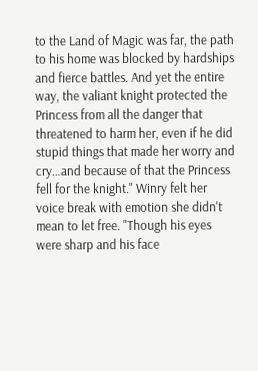to the Land of Magic was far, the path to his home was blocked by hardships and fierce battles. And yet the entire way, the valiant knight protected the Princess from all the danger that threatened to harm her, even if he did stupid things that made her worry and cry…and because of that the Princess fell for the knight." Winry felt her voice break with emotion she didn't mean to let free. "Though his eyes were sharp and his face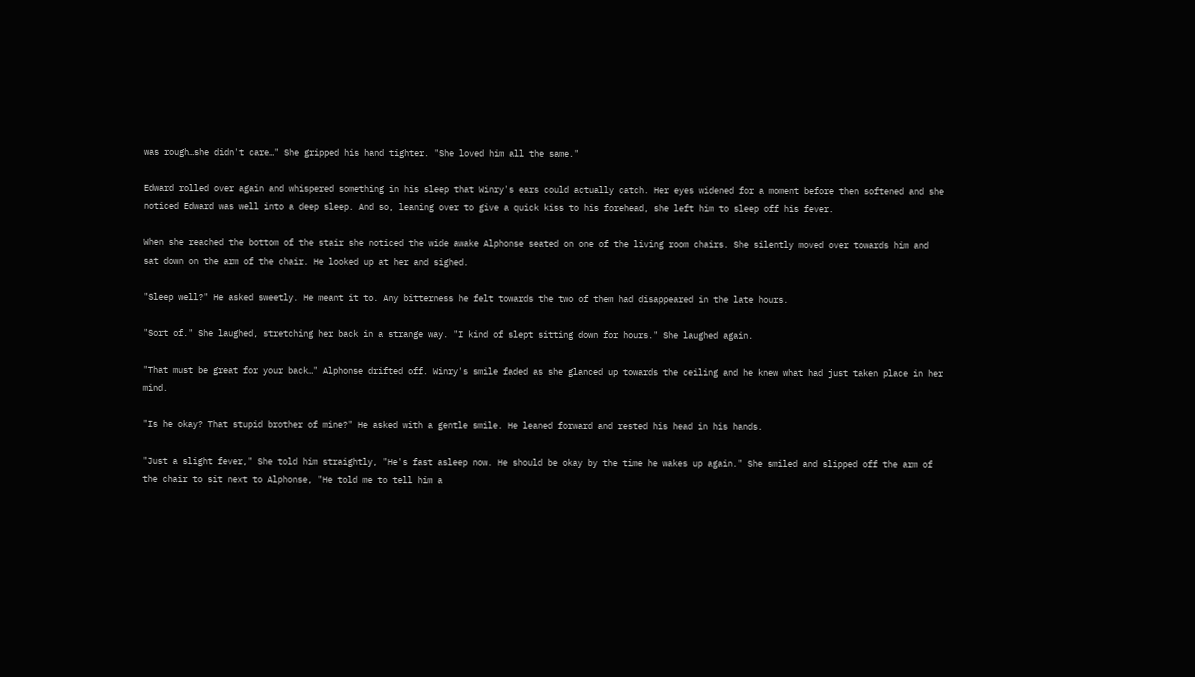was rough…she didn't care…" She gripped his hand tighter. "She loved him all the same."

Edward rolled over again and whispered something in his sleep that Winry's ears could actually catch. Her eyes widened for a moment before then softened and she noticed Edward was well into a deep sleep. And so, leaning over to give a quick kiss to his forehead, she left him to sleep off his fever.

When she reached the bottom of the stair she noticed the wide awake Alphonse seated on one of the living room chairs. She silently moved over towards him and sat down on the arm of the chair. He looked up at her and sighed.

"Sleep well?" He asked sweetly. He meant it to. Any bitterness he felt towards the two of them had disappeared in the late hours.

"Sort of." She laughed, stretching her back in a strange way. "I kind of slept sitting down for hours." She laughed again.

"That must be great for your back…" Alphonse drifted off. Winry's smile faded as she glanced up towards the ceiling and he knew what had just taken place in her mind.

"Is he okay? That stupid brother of mine?" He asked with a gentle smile. He leaned forward and rested his head in his hands.

"Just a slight fever," She told him straightly, "He's fast asleep now. He should be okay by the time he wakes up again." She smiled and slipped off the arm of the chair to sit next to Alphonse, "He told me to tell him a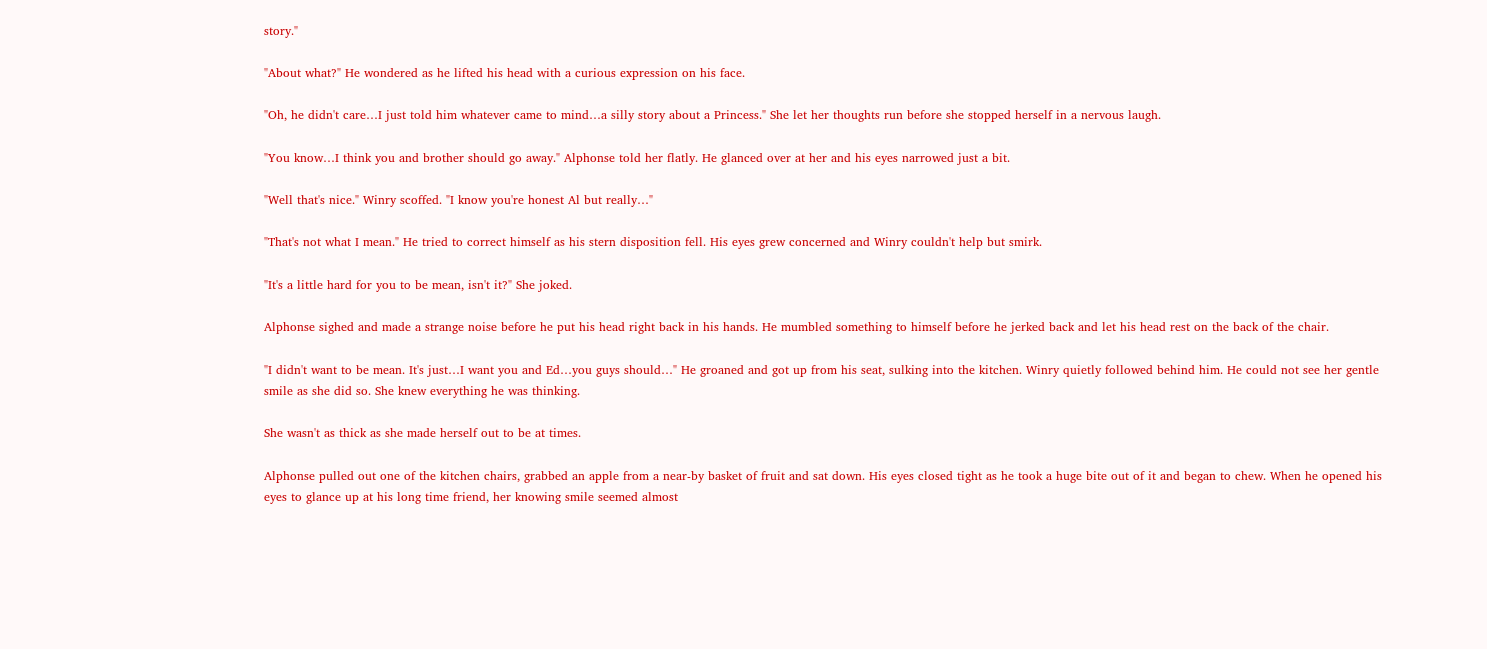story."

"About what?" He wondered as he lifted his head with a curious expression on his face.

"Oh, he didn't care…I just told him whatever came to mind…a silly story about a Princess." She let her thoughts run before she stopped herself in a nervous laugh.

"You know…I think you and brother should go away." Alphonse told her flatly. He glanced over at her and his eyes narrowed just a bit.

"Well that's nice." Winry scoffed. "I know you're honest Al but really…"

"That's not what I mean." He tried to correct himself as his stern disposition fell. His eyes grew concerned and Winry couldn't help but smirk.

"It's a little hard for you to be mean, isn't it?" She joked.

Alphonse sighed and made a strange noise before he put his head right back in his hands. He mumbled something to himself before he jerked back and let his head rest on the back of the chair.

"I didn't want to be mean. It's just…I want you and Ed…you guys should…" He groaned and got up from his seat, sulking into the kitchen. Winry quietly followed behind him. He could not see her gentle smile as she did so. She knew everything he was thinking.

She wasn't as thick as she made herself out to be at times.

Alphonse pulled out one of the kitchen chairs, grabbed an apple from a near-by basket of fruit and sat down. His eyes closed tight as he took a huge bite out of it and began to chew. When he opened his eyes to glance up at his long time friend, her knowing smile seemed almost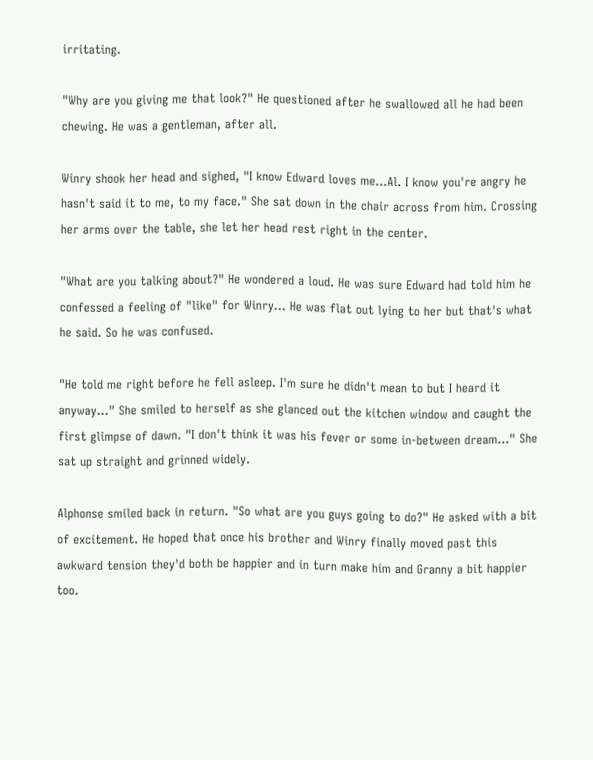irritating.

"Why are you giving me that look?" He questioned after he swallowed all he had been chewing. He was a gentleman, after all.

Winry shook her head and sighed, "I know Edward loves me…Al. I know you're angry he hasn't said it to me, to my face." She sat down in the chair across from him. Crossing her arms over the table, she let her head rest right in the center.

"What are you talking about?" He wondered a loud. He was sure Edward had told him he confessed a feeling of "like" for Winry… He was flat out lying to her but that's what he said. So he was confused.

"He told me right before he fell asleep. I'm sure he didn't mean to but I heard it anyway…" She smiled to herself as she glanced out the kitchen window and caught the first glimpse of dawn. "I don't think it was his fever or some in-between dream..." She sat up straight and grinned widely.

Alphonse smiled back in return. "So what are you guys going to do?" He asked with a bit of excitement. He hoped that once his brother and Winry finally moved past this awkward tension they'd both be happier and in turn make him and Granny a bit happier too.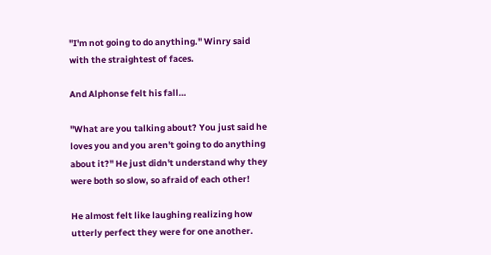"I'm not going to do anything." Winry said with the straightest of faces.

And Alphonse felt his fall…

"What are you talking about? You just said he loves you and you aren't going to do anything about it?" He just didn't understand why they were both so slow, so afraid of each other!

He almost felt like laughing realizing how utterly perfect they were for one another.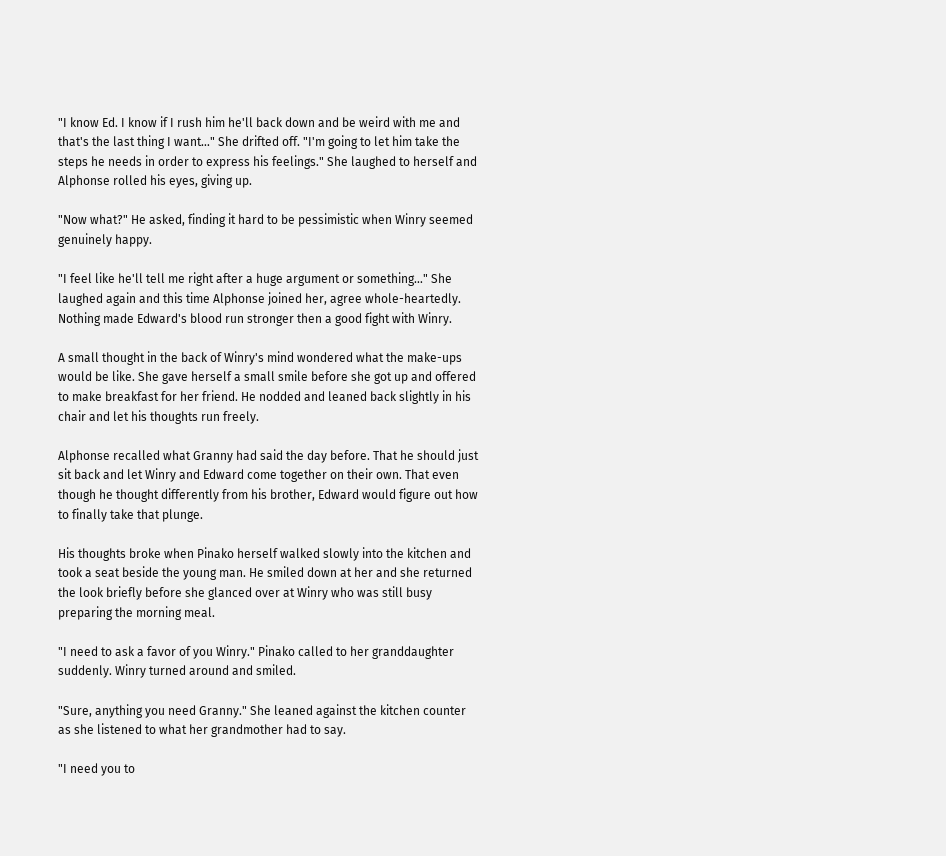"I know Ed. I know if I rush him he'll back down and be weird with me and that's the last thing I want…" She drifted off. "I'm going to let him take the steps he needs in order to express his feelings." She laughed to herself and Alphonse rolled his eyes, giving up.

"Now what?" He asked, finding it hard to be pessimistic when Winry seemed genuinely happy.

"I feel like he'll tell me right after a huge argument or something…" She laughed again and this time Alphonse joined her, agree whole-heartedly. Nothing made Edward's blood run stronger then a good fight with Winry.

A small thought in the back of Winry's mind wondered what the make-ups would be like. She gave herself a small smile before she got up and offered to make breakfast for her friend. He nodded and leaned back slightly in his chair and let his thoughts run freely.

Alphonse recalled what Granny had said the day before. That he should just sit back and let Winry and Edward come together on their own. That even though he thought differently from his brother, Edward would figure out how to finally take that plunge.

His thoughts broke when Pinako herself walked slowly into the kitchen and took a seat beside the young man. He smiled down at her and she returned the look briefly before she glanced over at Winry who was still busy preparing the morning meal.

"I need to ask a favor of you Winry." Pinako called to her granddaughter suddenly. Winry turned around and smiled.

"Sure, anything you need Granny." She leaned against the kitchen counter as she listened to what her grandmother had to say.

"I need you to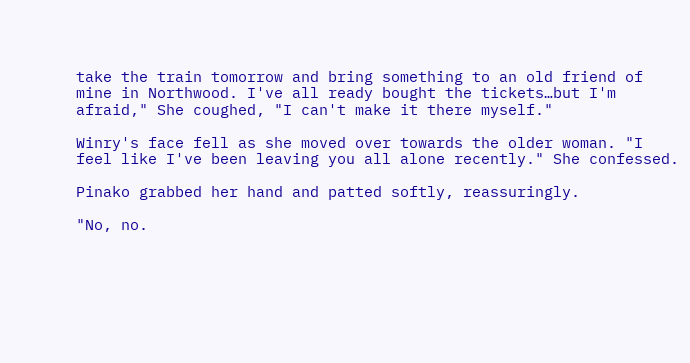take the train tomorrow and bring something to an old friend of mine in Northwood. I've all ready bought the tickets…but I'm afraid," She coughed, "I can't make it there myself."

Winry's face fell as she moved over towards the older woman. "I feel like I've been leaving you all alone recently." She confessed.

Pinako grabbed her hand and patted softly, reassuringly.

"No, no.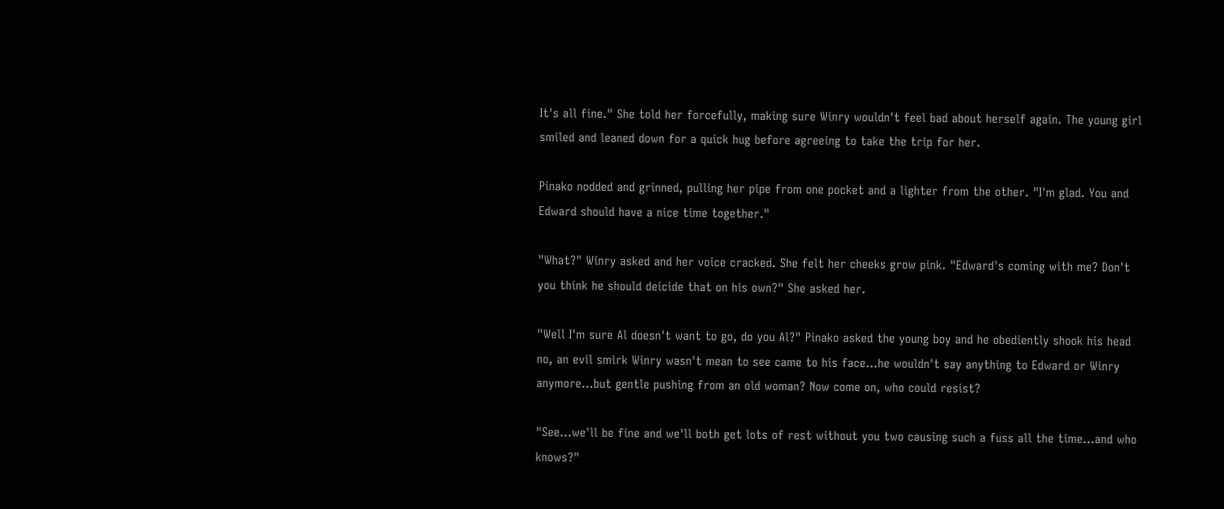It's all fine." She told her forcefully, making sure Winry wouldn't feel bad about herself again. The young girl smiled and leaned down for a quick hug before agreeing to take the trip for her.

Pinako nodded and grinned, pulling her pipe from one pocket and a lighter from the other. "I'm glad. You and Edward should have a nice time together."

"What?" Winry asked and her voice cracked. She felt her cheeks grow pink. "Edward's coming with me? Don't you think he should deicide that on his own?" She asked her.

"Well I'm sure Al doesn't want to go, do you Al?" Pinako asked the young boy and he obediently shook his head no, an evil smirk Winry wasn't mean to see came to his face...he wouldn't say anything to Edward or Winry anymore…but gentle pushing from an old woman? Now come on, who could resist?

"See…we'll be fine and we'll both get lots of rest without you two causing such a fuss all the time…and who knows?"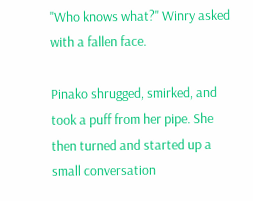"Who knows what?" Winry asked with a fallen face.

Pinako shrugged, smirked, and took a puff from her pipe. She then turned and started up a small conversation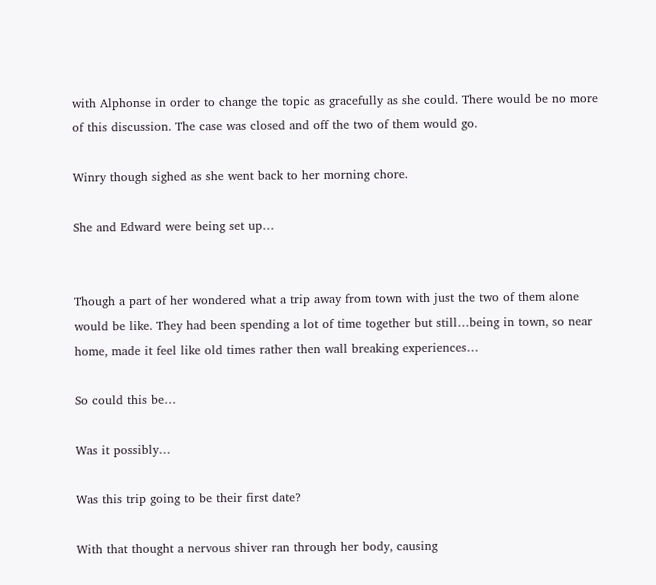with Alphonse in order to change the topic as gracefully as she could. There would be no more of this discussion. The case was closed and off the two of them would go.

Winry though sighed as she went back to her morning chore.

She and Edward were being set up…


Though a part of her wondered what a trip away from town with just the two of them alone would be like. They had been spending a lot of time together but still…being in town, so near home, made it feel like old times rather then wall breaking experiences…

So could this be…

Was it possibly…

Was this trip going to be their first date?

With that thought a nervous shiver ran through her body, causing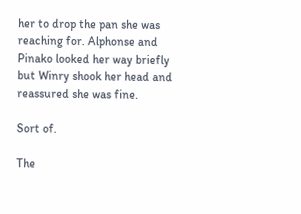her to drop the pan she was reaching for. Alphonse and Pinako looked her way briefly but Winry shook her head and reassured she was fine.

Sort of.

The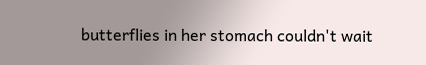butterflies in her stomach couldn't wait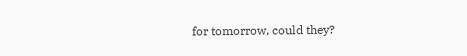for tomorrow, could they?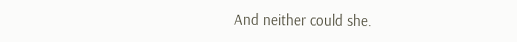And neither could she.